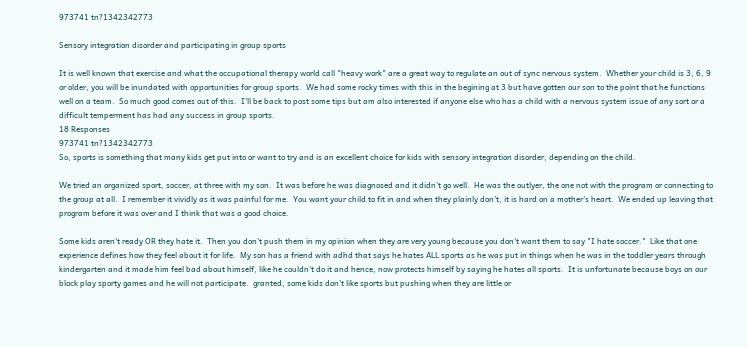973741 tn?1342342773

Sensory integration disorder and participating in group sports

It is well known that exercise and what the occupational therapy world call "heavy work" are a great way to regulate an out of sync nervous system.  Whether your child is 3, 6, 9 or older, you will be inundated with opportunities for group sports.  We had some rocky times with this in the begining at 3 but have gotten our son to the point that he functions well on a team.  So much good comes out of this.  I'll be back to post some tips but am also interested if anyone else who has a child with a nervous system issue of any sort or a difficult temperment has had any success in group sports.
18 Responses
973741 tn?1342342773
So, sports is something that many kids get put into or want to try and is an excellent choice for kids with sensory integration disorder, depending on the child.

We tried an organized sport, soccer, at three with my son.  It was before he was diagnosed and it didn't go well.  He was the outlyer, the one not with the program or connecting to the group at all.  I remember it vividly as it was painful for me.  You want your child to fit in and when they plainly don't, it is hard on a mother's heart.  We ended up leaving that program before it was over and I think that was a good choice.

Some kids aren't ready OR they hate it.  Then you don't push them in my opinion when they are very young because you don't want them to say "I hate soccer."  Like that one experience defines how they feel about it for life.  My son has a friend with adhd that says he hates ALL sports as he was put in things when he was in the toddler years through kindergarten and it made him feel bad about himself, like he couldn't do it and hence, now protects himself by saying he hates all sports.  It is unfortunate because boys on our block play sporty games and he will not participate.  granted, some kids don't like sports but pushing when they are little or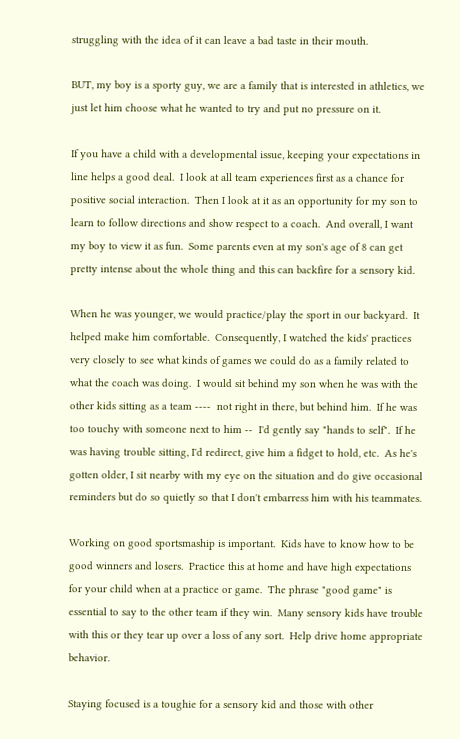struggling with the idea of it can leave a bad taste in their mouth.

BUT, my boy is a sporty guy, we are a family that is interested in athletics, we just let him choose what he wanted to try and put no pressure on it.

If you have a child with a developmental issue, keeping your expectations in line helps a good deal.  I look at all team experiences first as a chance for positive social interaction.  Then I look at it as an opportunity for my son to learn to follow directions and show respect to a coach.  And overall, I want my boy to view it as fun.  Some parents even at my son's age of 8 can get pretty intense about the whole thing and this can backfire for a sensory kid.

When he was younger, we would practice/play the sport in our backyard.  It helped make him comfortable.  Consequently, I watched the kids' practices very closely to see what kinds of games we could do as a family related to what the coach was doing.  I would sit behind my son when he was with the other kids sitting as a team ----  not right in there, but behind him.  If he was too touchy with someone next to him --  I'd gently say "hands to self".  If he was having trouble sitting, I'd redirect, give him a fidget to hold, etc.  As he's gotten older, I sit nearby with my eye on the situation and do give occasional reminders but do so quietly so that I don't embarress him with his teammates.

Working on good sportsmaship is important.  Kids have to know how to be good winners and losers.  Practice this at home and have high expectations for your child when at a practice or game.  The phrase "good game" is essential to say to the other team if they win.  Many sensory kids have trouble with this or they tear up over a loss of any sort.  Help drive home appropriate behavior.

Staying focused is a toughie for a sensory kid and those with other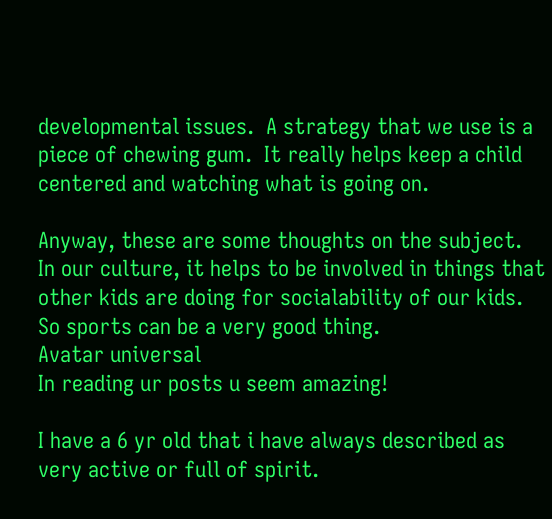developmental issues.  A strategy that we use is a piece of chewing gum.  It really helps keep a child centered and watching what is going on.

Anyway, these are some thoughts on the subject.  In our culture, it helps to be involved in things that other kids are doing for socialability of our kids.  So sports can be a very good thing.
Avatar universal
In reading ur posts u seem amazing!

I have a 6 yr old that i have always described as very active or full of spirit.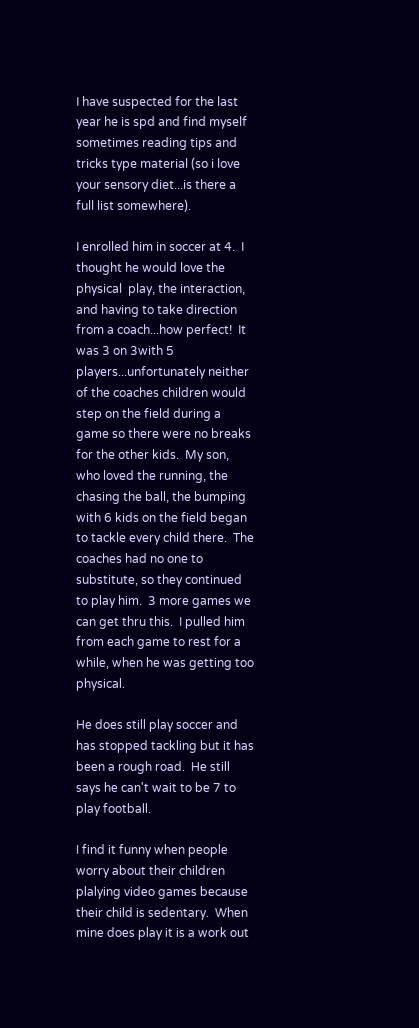I have suspected for the last year he is spd and find myself sometimes reading tips and tricks type material (so i love your sensory diet...is there a full list somewhere).

I enrolled him in soccer at 4.  I thought he would love the physical  play, the interaction, and having to take direction from a coach...how perfect!  It was 3 on 3with 5 players...unfortunately neither of the coaches children would step on the field during a game so there were no breaks for the other kids.  My son, who loved the running, the chasing the ball, the bumping with 6 kids on the field began to tackle every child there.  The coaches had no one to substitute, so they continued to play him.  3 more games we can get thru this.  I pulled him from each game to rest for a while, when he was getting too physical.

He does still play soccer and has stopped tackling but it has been a rough road.  He still says he can't wait to be 7 to play football.

I find it funny when people worry about their children plalying video games because their child is sedentary.  When mine does play it is a work out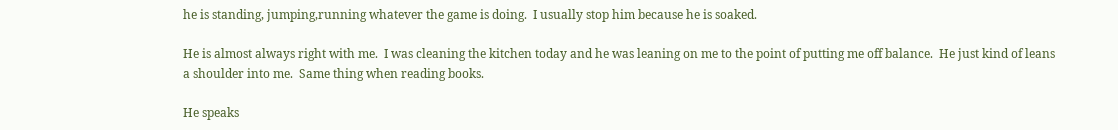he is standing, jumping,running whatever the game is doing.  I usually stop him because he is soaked.

He is almost always right with me.  I was cleaning the kitchen today and he was leaning on me to the point of putting me off balance.  He just kind of leans a shoulder into me.  Same thing when reading books.

He speaks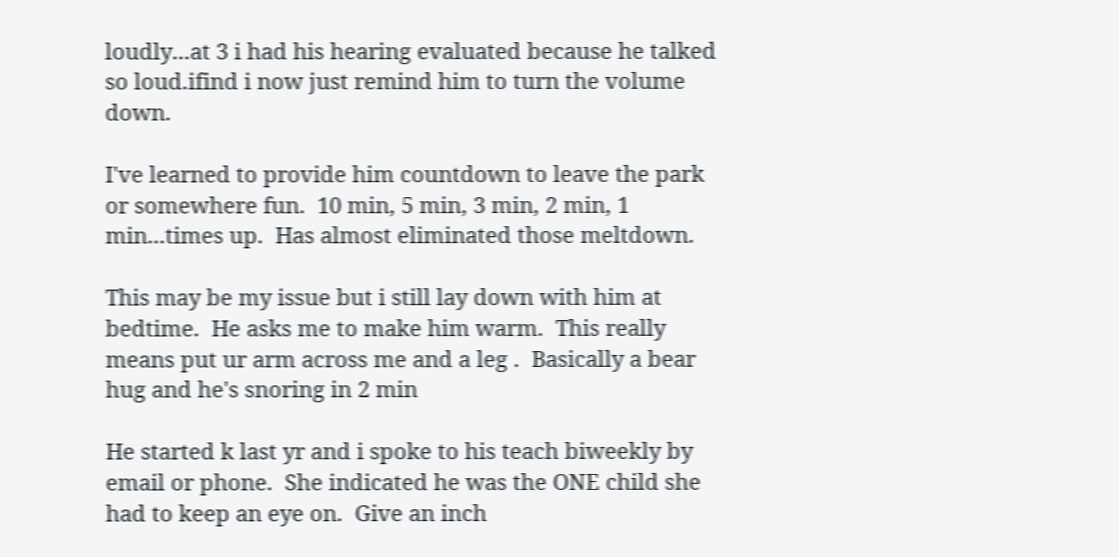loudly...at 3 i had his hearing evaluated because he talked so loud.ifind i now just remind him to turn the volume down.

I've learned to provide him countdown to leave the park or somewhere fun.  10 min, 5 min, 3 min, 2 min, 1 min...times up.  Has almost eliminated those meltdown.

This may be my issue but i still lay down with him at bedtime.  He asks me to make him warm.  This really means put ur arm across me and a leg .  Basically a bear hug and he's snoring in 2 min

He started k last yr and i spoke to his teach biweekly by email or phone.  She indicated he was the ONE child she had to keep an eye on.  Give an inch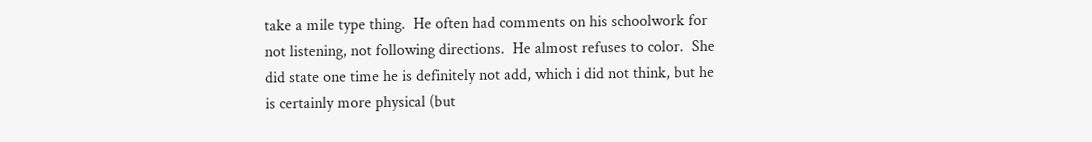take a mile type thing.  He often had comments on his schoolwork for not listening, not following directions.  He almost refuses to color.  She did state one time he is definitely not add, which i did not think, but he is certainly more physical (but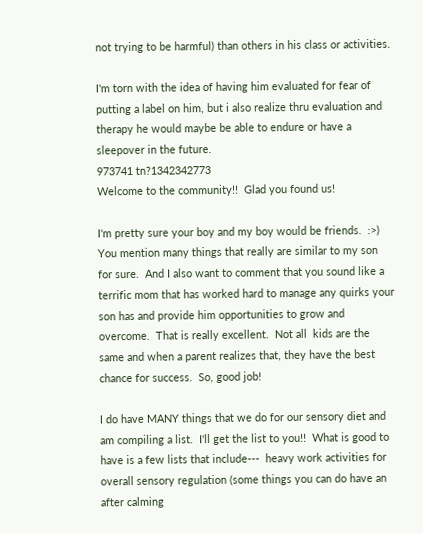not trying to be harmful) than others in his class or activities.

I'm torn with the idea of having him evaluated for fear of putting a label on him, but i also realize thru evaluation and therapy he would maybe be able to endure or have a sleepover in the future.
973741 tn?1342342773
Welcome to the community!!  Glad you found us!

I'm pretty sure your boy and my boy would be friends.  :>)  You mention many things that really are similar to my son for sure.  And I also want to comment that you sound like a terrific mom that has worked hard to manage any quirks your son has and provide him opportunities to grow and overcome.  That is really excellent.  Not all  kids are the same and when a parent realizes that, they have the best chance for success.  So, good job!

I do have MANY things that we do for our sensory diet and am compiling a list.  I'll get the list to you!!  What is good to have is a few lists that include---  heavy work activities for overall sensory regulation (some things you can do have an after calming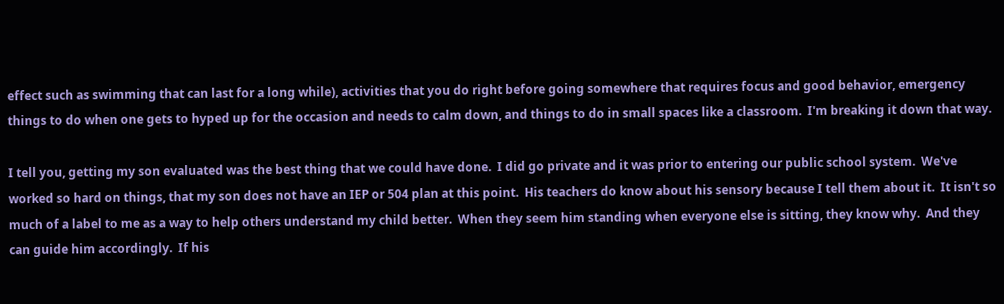effect such as swimming that can last for a long while), activities that you do right before going somewhere that requires focus and good behavior, emergency things to do when one gets to hyped up for the occasion and needs to calm down, and things to do in small spaces like a classroom.  I'm breaking it down that way.

I tell you, getting my son evaluated was the best thing that we could have done.  I did go private and it was prior to entering our public school system.  We've worked so hard on things, that my son does not have an IEP or 504 plan at this point.  His teachers do know about his sensory because I tell them about it.  It isn't so much of a label to me as a way to help others understand my child better.  When they seem him standing when everyone else is sitting, they know why.  And they can guide him accordingly.  If his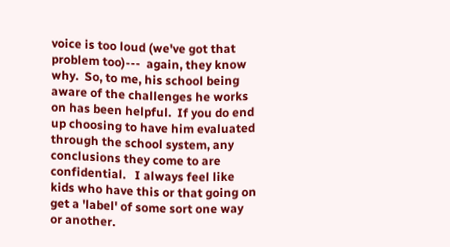voice is too loud (we've got that problem too)---  again, they know why.  So, to me, his school being aware of the challenges he works on has been helpful.  If you do end up choosing to have him evaluated through the school system, any conclusions they come to are confidential.   I always feel like kids who have this or that going on get a 'label' of some sort one way or another.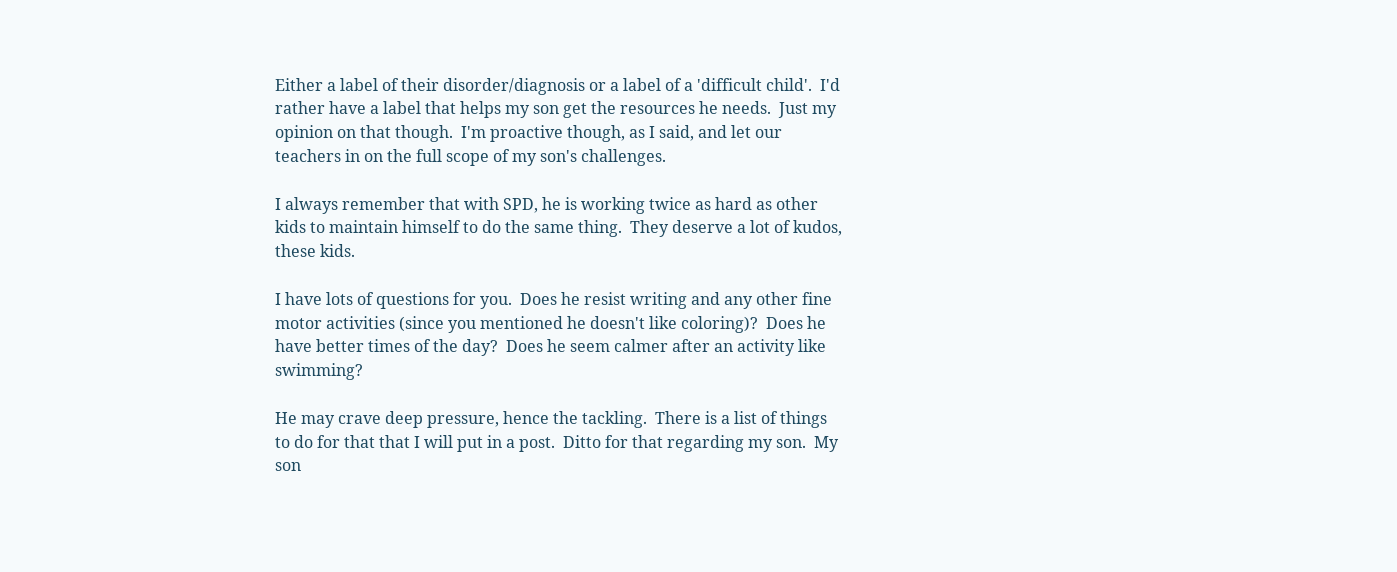Either a label of their disorder/diagnosis or a label of a 'difficult child'.  I'd rather have a label that helps my son get the resources he needs.  Just my opinion on that though.  I'm proactive though, as I said, and let our teachers in on the full scope of my son's challenges.

I always remember that with SPD, he is working twice as hard as other kids to maintain himself to do the same thing.  They deserve a lot of kudos, these kids.

I have lots of questions for you.  Does he resist writing and any other fine motor activities (since you mentioned he doesn't like coloring)?  Does he have better times of the day?  Does he seem calmer after an activity like swimming?

He may crave deep pressure, hence the tackling.  There is a list of things to do for that that I will put in a post.  Ditto for that regarding my son.  My son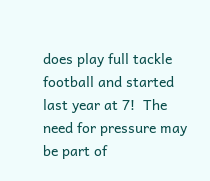does play full tackle football and started last year at 7!  The need for pressure may be part of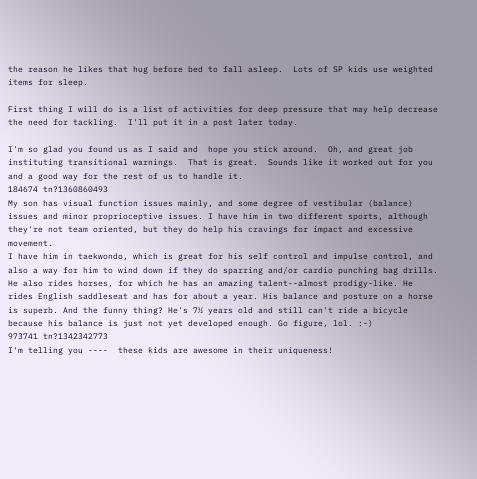the reason he likes that hug before bed to fall asleep.  Lots of SP kids use weighted items for sleep.

First thing I will do is a list of activities for deep pressure that may help decrease the need for tackling.  I'll put it in a post later today.

I'm so glad you found us as I said and  hope you stick around.  Oh, and great job instituting transitional warnings.  That is great.  Sounds like it worked out for you and a good way for the rest of us to handle it.
184674 tn?1360860493
My son has visual function issues mainly, and some degree of vestibular (balance) issues and minor proprioceptive issues. I have him in two different sports, although they're not team oriented, but they do help his cravings for impact and excessive movement.
I have him in taekwondo, which is great for his self control and impulse control, and also a way for him to wind down if they do sparring and/or cardio punching bag drills.
He also rides horses, for which he has an amazing talent--almost prodigy-like. He rides English saddleseat and has for about a year. His balance and posture on a horse is superb. And the funny thing? He's 7½ years old and still can't ride a bicycle because his balance is just not yet developed enough. Go figure, lol. :-)
973741 tn?1342342773
I'm telling you ----  these kids are awesome in their uniqueness!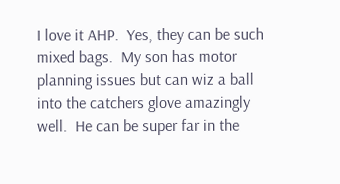I love it AHP.  Yes, they can be such mixed bags.  My son has motor planning issues but can wiz a ball into the catchers glove amazingly well.  He can be super far in the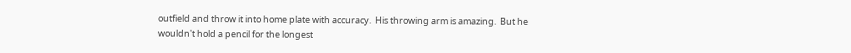outfield and throw it into home plate with accuracy.  His throwing arm is amazing.  But he wouldn't hold a pencil for the longest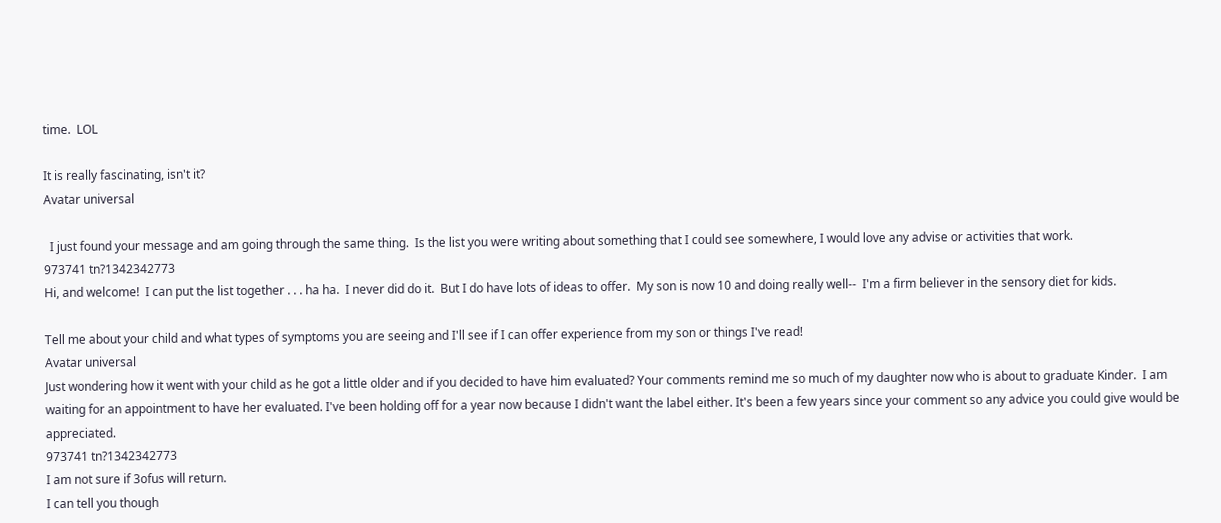time.  LOL

It is really fascinating, isn't it?
Avatar universal

  I just found your message and am going through the same thing.  Is the list you were writing about something that I could see somewhere, I would love any advise or activities that work.
973741 tn?1342342773
Hi, and welcome!  I can put the list together . . . ha ha.  I never did do it.  But I do have lots of ideas to offer.  My son is now 10 and doing really well--  I'm a firm believer in the sensory diet for kids.

Tell me about your child and what types of symptoms you are seeing and I'll see if I can offer experience from my son or things I've read!
Avatar universal
Just wondering how it went with your child as he got a little older and if you decided to have him evaluated? Your comments remind me so much of my daughter now who is about to graduate Kinder.  I am waiting for an appointment to have her evaluated. I've been holding off for a year now because I didn't want the label either. It's been a few years since your comment so any advice you could give would be appreciated.
973741 tn?1342342773
I am not sure if 3ofus will return.
I can tell you though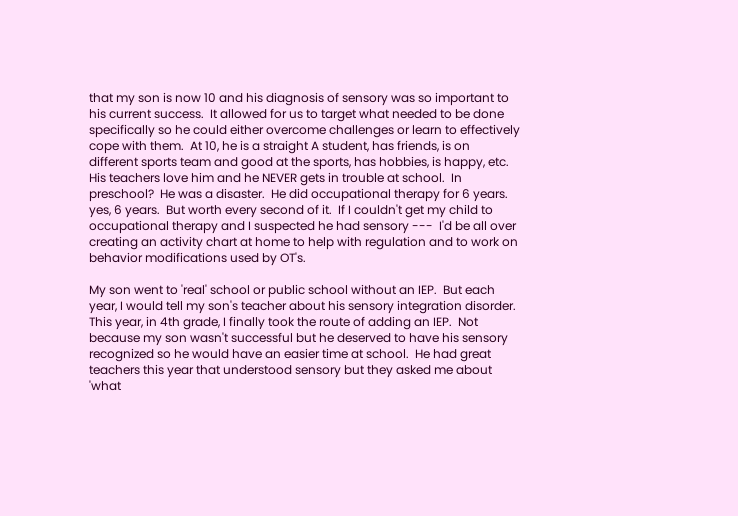that my son is now 10 and his diagnosis of sensory was so important to his current success.  It allowed for us to target what needed to be done specifically so he could either overcome challenges or learn to effectively cope with them.  At 10, he is a straight A student, has friends, is on different sports team and good at the sports, has hobbies, is happy, etc.  His teachers love him and he NEVER gets in trouble at school.  In preschool?  He was a disaster.  He did occupational therapy for 6 years.  yes, 6 years.  But worth every second of it.  If I couldn't get my child to occupational therapy and I suspected he had sensory ---  I'd be all over creating an activity chart at home to help with regulation and to work on behavior modifications used by OT's.

My son went to 'real' school or public school without an IEP.  But each year, I would tell my son's teacher about his sensory integration disorder.  This year, in 4th grade, I finally took the route of adding an IEP.  Not because my son wasn't successful but he deserved to have his sensory recognized so he would have an easier time at school.  He had great teachers this year that understood sensory but they asked me about 'what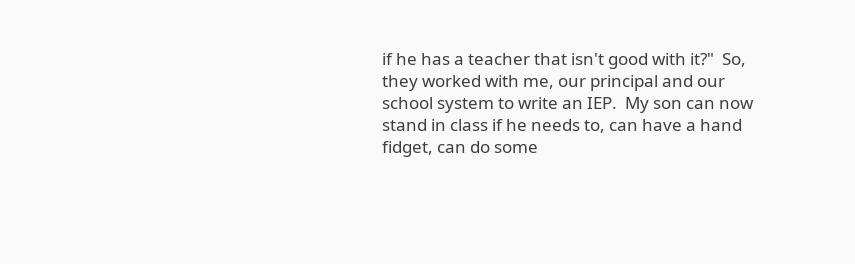if he has a teacher that isn't good with it?"  So, they worked with me, our principal and our school system to write an IEP.  My son can now stand in class if he needs to, can have a hand fidget, can do some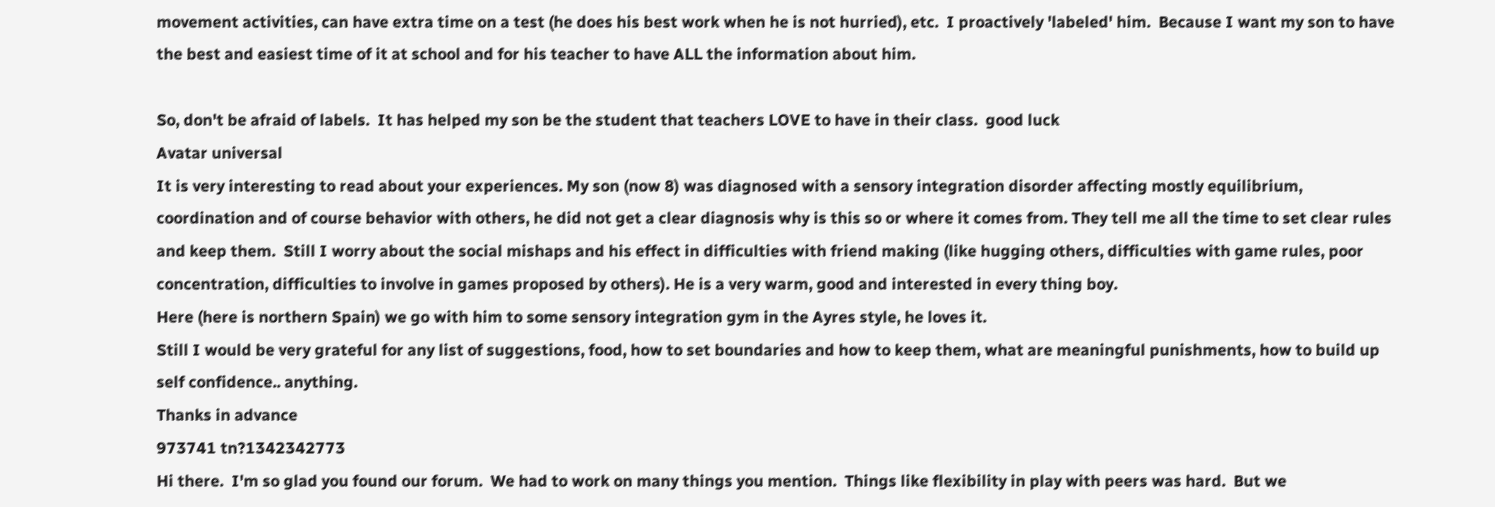movement activities, can have extra time on a test (he does his best work when he is not hurried), etc.  I proactively 'labeled' him.  Because I want my son to have the best and easiest time of it at school and for his teacher to have ALL the information about him.

So, don't be afraid of labels.  It has helped my son be the student that teachers LOVE to have in their class.  good luck
Avatar universal
It is very interesting to read about your experiences. My son (now 8) was diagnosed with a sensory integration disorder affecting mostly equilibrium, coordination and of course behavior with others, he did not get a clear diagnosis why is this so or where it comes from. They tell me all the time to set clear rules and keep them.  Still I worry about the social mishaps and his effect in difficulties with friend making (like hugging others, difficulties with game rules, poor concentration, difficulties to involve in games proposed by others). He is a very warm, good and interested in every thing boy.
Here (here is northern Spain) we go with him to some sensory integration gym in the Ayres style, he loves it.
Still I would be very grateful for any list of suggestions, food, how to set boundaries and how to keep them, what are meaningful punishments, how to build up self confidence.. anything.
Thanks in advance
973741 tn?1342342773
Hi there.  I'm so glad you found our forum.  We had to work on many things you mention.  Things like flexibility in play with peers was hard.  But we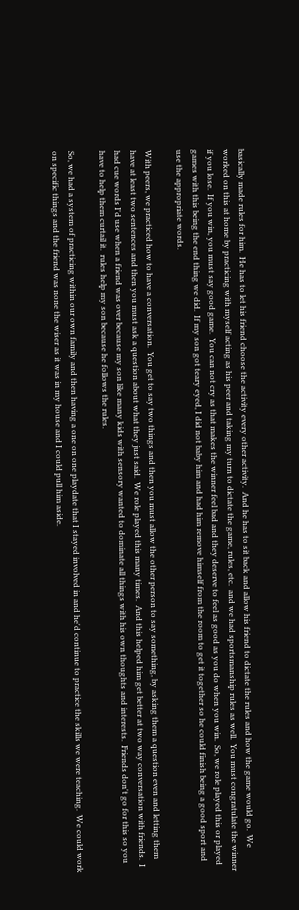basically made rules for him.  He has to let his friend choose the activity every other activity.  And he has to sit back and allow his friend to dictate the rules and how the game would go.  We worked on this at home by practicing with myself acting as his peer and taking my turn to dictate the game, rules, etc.  and we had sportsmanship rules as well.  You must congratulate the winner if you lose.  If you win, you must say good game.  You can not cry as that makes the winner feel bad and they deserve to feel as good as you do when you win.  So, we role played this or played games with this being the end thing we did.  If my son got teary eyed, I did not baby him and had him remove himself from the room to get it together so he could finish being a good sport and use the appropriate words.

With peers, we practiced how to have a conversation.  You get to say two things and then you must allow the other person to say something, by asking them a question even and letting them have at least two sentences and then you must ask a question about what they just said.  We role played this many times.  And this helped him get better at two way conversation with friends.  I had cue words I'd use when a friend was over because my son like many kids with sensory wanted to dominate all things with his own thoughts and interests.  Friends don't go for this so you have to help them curtail it.  rules help my son because he follows the rules.

So, we had a system of practicing within our own family and then having a one on one playdate that I stayed involved in and he'd continue to practice the skills we were teaching.  We could work on specific things and the friend was none the wiser as it was in my house and I could pull him aside.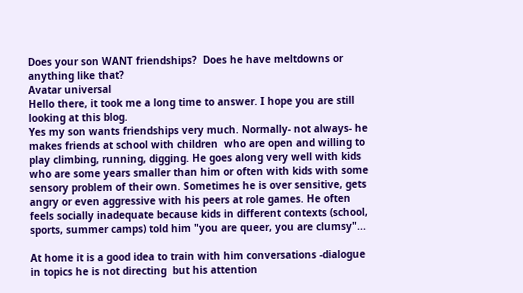Does your son WANT friendships?  Does he have meltdowns or anything like that?
Avatar universal
Hello there, it took me a long time to answer. I hope you are still looking at this blog.
Yes my son wants friendships very much. Normally- not always- he makes friends at school with children  who are open and willing to play climbing, running, digging. He goes along very well with kids who are some years smaller than him or often with kids with some sensory problem of their own. Sometimes he is over sensitive, gets angry or even aggressive with his peers at role games. He often feels socially inadequate because kids in different contexts (school, sports, summer camps) told him "you are queer, you are clumsy"...

At home it is a good idea to train with him conversations -dialogue in topics he is not directing  but his attention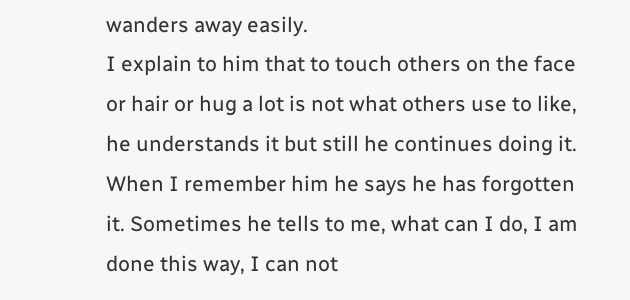wanders away easily.
I explain to him that to touch others on the face or hair or hug a lot is not what others use to like, he understands it but still he continues doing it. When I remember him he says he has forgotten it. Sometimes he tells to me, what can I do, I am done this way, I can not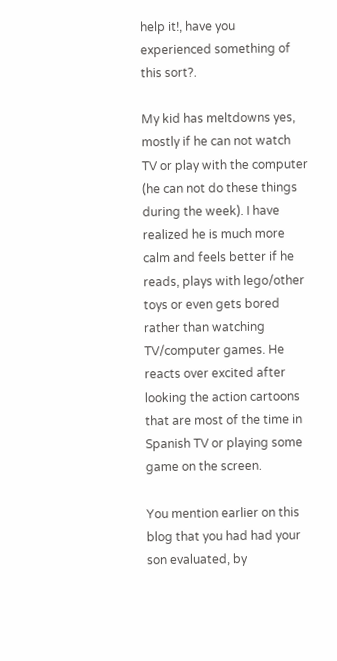help it!, have you experienced something of this sort?.

My kid has meltdowns yes, mostly if he can not watch TV or play with the computer (he can not do these things during the week). I have realized he is much more calm and feels better if he reads, plays with lego/other toys or even gets bored rather than watching TV/computer games. He reacts over excited after looking the action cartoons that are most of the time in Spanish TV or playing some game on the screen.

You mention earlier on this blog that you had had your son evaluated, by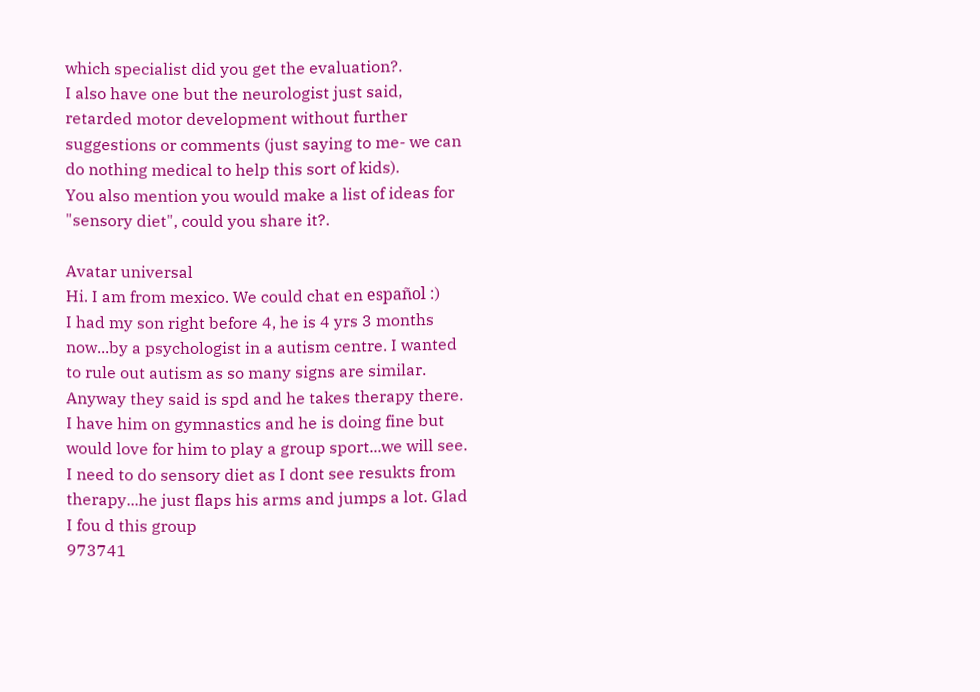which specialist did you get the evaluation?.
I also have one but the neurologist just said, retarded motor development without further suggestions or comments (just saying to me- we can do nothing medical to help this sort of kids).
You also mention you would make a list of ideas for "sensory diet", could you share it?.

Avatar universal
Hi. I am from mexico. We could chat en español :)
I had my son right before 4, he is 4 yrs 3 months now...by a psychologist in a autism centre. I wanted to rule out autism as so many signs are similar. Anyway they said is spd and he takes therapy there. I have him on gymnastics and he is doing fine but would love for him to play a group sport...we will see.
I need to do sensory diet as I dont see resukts from therapy...he just flaps his arms and jumps a lot. Glad I fou d this group
973741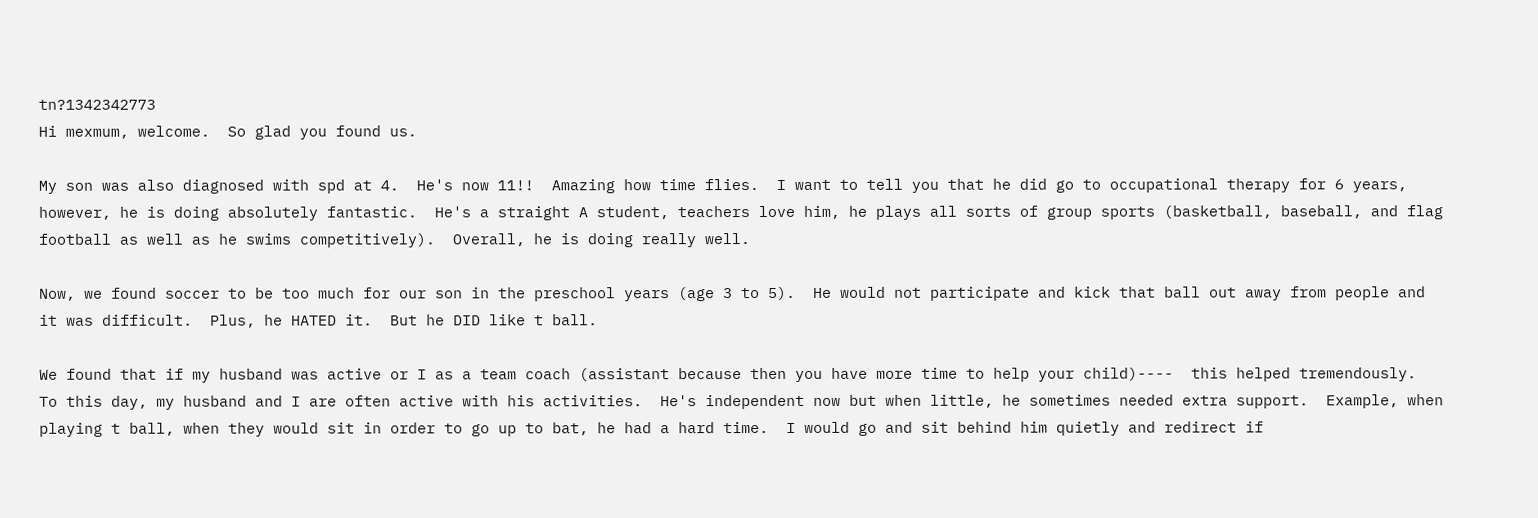tn?1342342773
Hi mexmum, welcome.  So glad you found us.

My son was also diagnosed with spd at 4.  He's now 11!!  Amazing how time flies.  I want to tell you that he did go to occupational therapy for 6 years, however, he is doing absolutely fantastic.  He's a straight A student, teachers love him, he plays all sorts of group sports (basketball, baseball, and flag football as well as he swims competitively).  Overall, he is doing really well.

Now, we found soccer to be too much for our son in the preschool years (age 3 to 5).  He would not participate and kick that ball out away from people and it was difficult.  Plus, he HATED it.  But he DID like t ball.

We found that if my husband was active or I as a team coach (assistant because then you have more time to help your child)----  this helped tremendously.  To this day, my husband and I are often active with his activities.  He's independent now but when little, he sometimes needed extra support.  Example, when playing t ball, when they would sit in order to go up to bat, he had a hard time.  I would go and sit behind him quietly and redirect if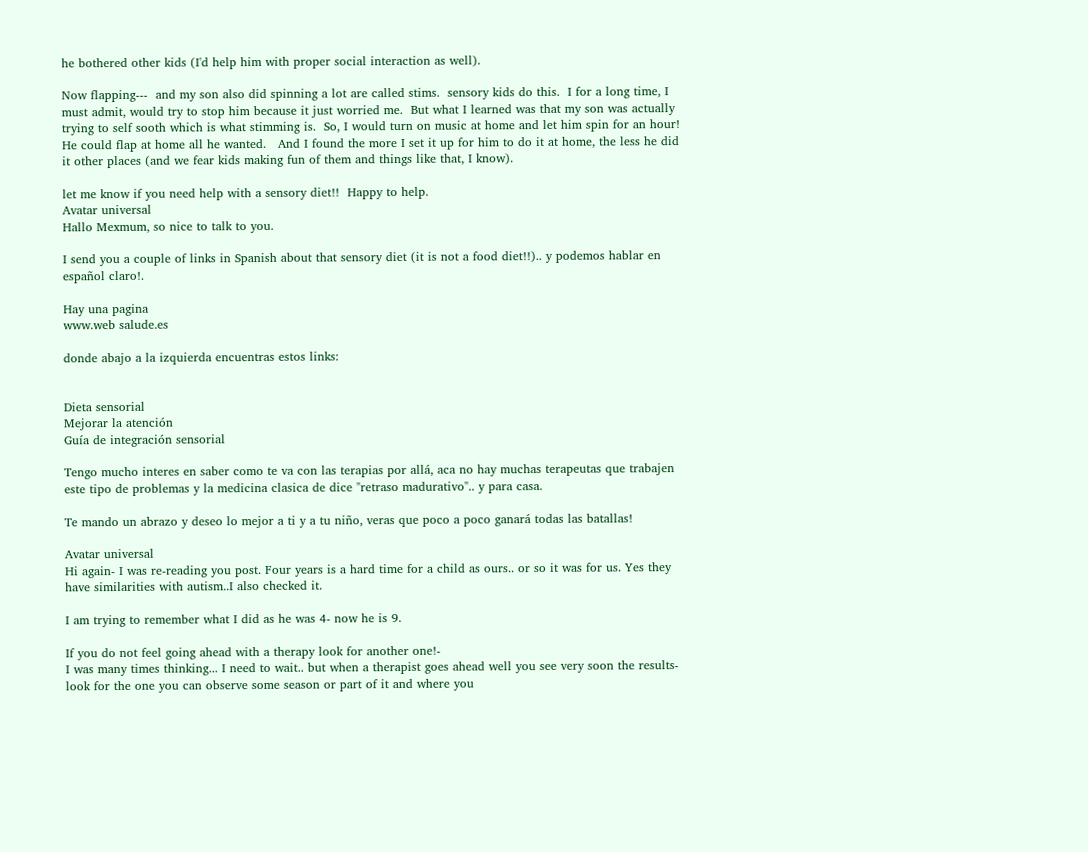he bothered other kids (I'd help him with proper social interaction as well).

Now flapping---  and my son also did spinning a lot are called stims.  sensory kids do this.  I for a long time, I must admit, would try to stop him because it just worried me.  But what I learned was that my son was actually trying to self sooth which is what stimming is.  So, I would turn on music at home and let him spin for an hour!  He could flap at home all he wanted.   And I found the more I set it up for him to do it at home, the less he did it other places (and we fear kids making fun of them and things like that, I know).

let me know if you need help with a sensory diet!!  Happy to help.
Avatar universal
Hallo Mexmum, so nice to talk to you.

I send you a couple of links in Spanish about that sensory diet (it is not a food diet!!).. y podemos hablar en español claro!.

Hay una pagina
www.web salude.es

donde abajo a la izquierda encuentras estos links:


Dieta sensorial
Mejorar la atención
Guía de integración sensorial

Tengo mucho interes en saber como te va con las terapias por allá, aca no hay muchas terapeutas que trabajen este tipo de problemas y la medicina clasica de dice "retraso madurativo".. y para casa.

Te mando un abrazo y deseo lo mejor a ti y a tu niño, veras que poco a poco ganará todas las batallas!

Avatar universal
Hi again- I was re-reading you post. Four years is a hard time for a child as ours.. or so it was for us. Yes they have similarities with autism..I also checked it.

I am trying to remember what I did as he was 4- now he is 9.

If you do not feel going ahead with a therapy look for another one!-
I was many times thinking... I need to wait.. but when a therapist goes ahead well you see very soon the results- look for the one you can observe some season or part of it and where you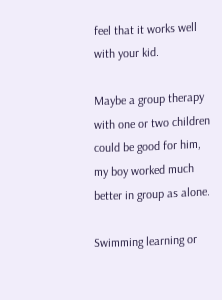feel that it works well with your kid.

Maybe a group therapy with one or two children could be good for him, my boy worked much better in group as alone.

Swimming learning or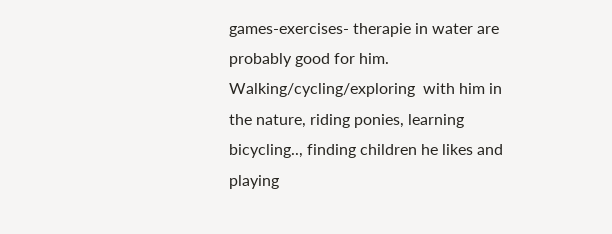games-exercises- therapie in water are probably good for him.
Walking/cycling/exploring  with him in the nature, riding ponies, learning bicycling.., finding children he likes and playing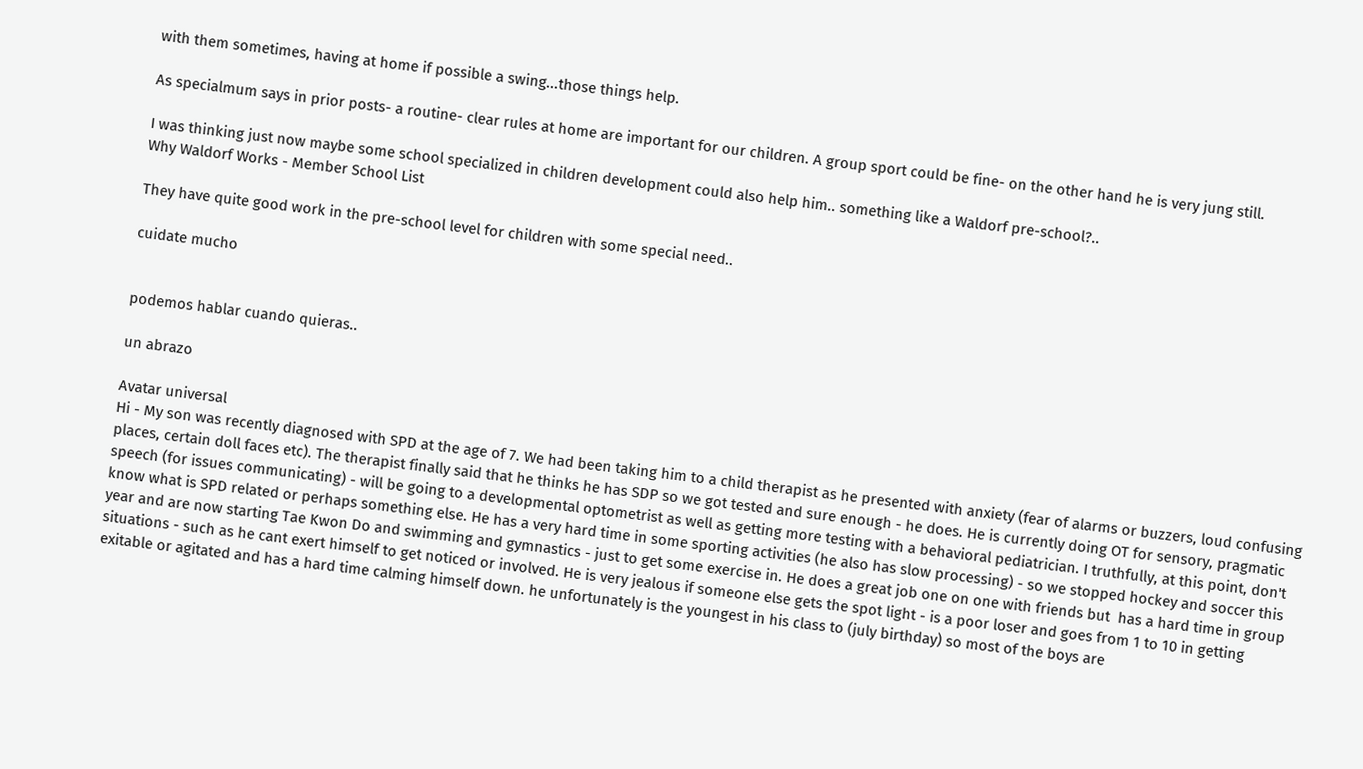with them sometimes, having at home if possible a swing...those things help.

As specialmum says in prior posts- a routine- clear rules at home are important for our children. A group sport could be fine- on the other hand he is very jung still.

I was thinking just now maybe some school specialized in children development could also help him.. something like a Waldorf pre-school?..
Why Waldorf Works - Member School List

They have quite good work in the pre-school level for children with some special need..

cuidate mucho


podemos hablar cuando quieras..

un abrazo

Avatar universal
Hi - My son was recently diagnosed with SPD at the age of 7. We had been taking him to a child therapist as he presented with anxiety (fear of alarms or buzzers, loud confusing places, certain doll faces etc). The therapist finally said that he thinks he has SDP so we got tested and sure enough - he does. He is currently doing OT for sensory, pragmatic speech (for issues communicating) - will be going to a developmental optometrist as well as getting more testing with a behavioral pediatrician. I truthfully, at this point, don't know what is SPD related or perhaps something else. He has a very hard time in some sporting activities (he also has slow processing) - so we stopped hockey and soccer this year and are now starting Tae Kwon Do and swimming and gymnastics - just to get some exercise in. He does a great job one on one with friends but  has a hard time in group situations - such as he cant exert himself to get noticed or involved. He is very jealous if someone else gets the spot light - is a poor loser and goes from 1 to 10 in getting exitable or agitated and has a hard time calming himself down. he unfortunately is the youngest in his class to (july birthday) so most of the boys are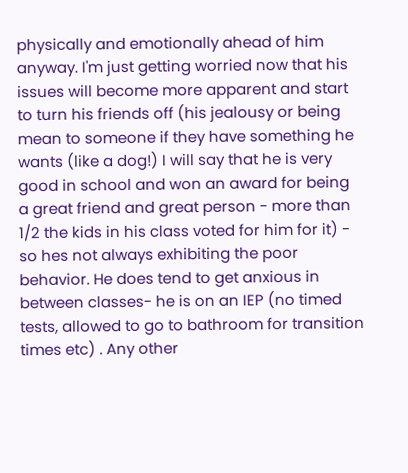physically and emotionally ahead of him anyway. I'm just getting worried now that his issues will become more apparent and start to turn his friends off (his jealousy or being mean to someone if they have something he wants (like a dog!) I will say that he is very good in school and won an award for being a great friend and great person - more than 1/2 the kids in his class voted for him for it) - so hes not always exhibiting the poor behavior. He does tend to get anxious in between classes- he is on an IEP (no timed tests, allowed to go to bathroom for transition times etc) . Any other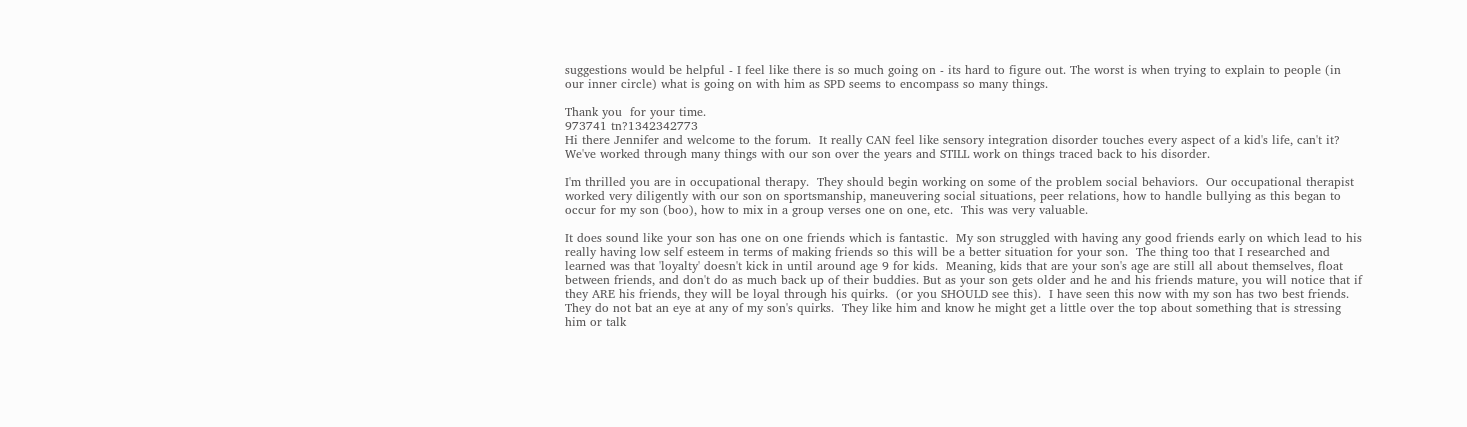suggestions would be helpful - I feel like there is so much going on - its hard to figure out. The worst is when trying to explain to people (in our inner circle) what is going on with him as SPD seems to encompass so many things.

Thank you  for your time.
973741 tn?1342342773
Hi there Jennifer and welcome to the forum.  It really CAN feel like sensory integration disorder touches every aspect of a kid's life, can't it?  We've worked through many things with our son over the years and STILL work on things traced back to his disorder.

I'm thrilled you are in occupational therapy.  They should begin working on some of the problem social behaviors.  Our occupational therapist worked very diligently with our son on sportsmanship, maneuvering social situations, peer relations, how to handle bullying as this began to occur for my son (boo), how to mix in a group verses one on one, etc.  This was very valuable.

It does sound like your son has one on one friends which is fantastic.  My son struggled with having any good friends early on which lead to his really having low self esteem in terms of making friends so this will be a better situation for your son.  The thing too that I researched and learned was that 'loyalty' doesn't kick in until around age 9 for kids.  Meaning, kids that are your son's age are still all about themselves, float between friends, and don't do as much back up of their buddies. But as your son gets older and he and his friends mature, you will notice that if they ARE his friends, they will be loyal through his quirks.  (or you SHOULD see this).  I have seen this now with my son has two best friends.  They do not bat an eye at any of my son's quirks.  They like him and know he might get a little over the top about something that is stressing him or talk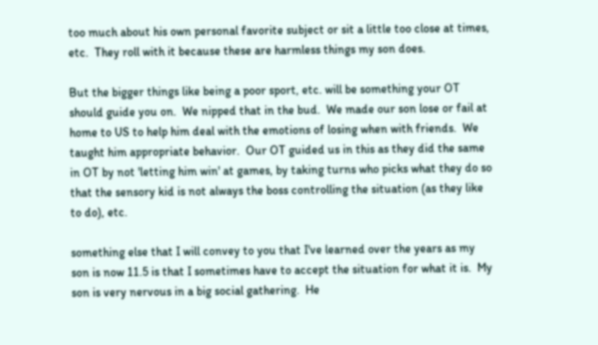too much about his own personal favorite subject or sit a little too close at times, etc.  They roll with it because these are harmless things my son does.

But the bigger things like being a poor sport, etc. will be something your OT should guide you on.  We nipped that in the bud.  We made our son lose or fail at home to US to help him deal with the emotions of losing when with friends.  We taught him appropriate behavior.  Our OT guided us in this as they did the same in OT by not 'letting him win' at games, by taking turns who picks what they do so that the sensory kid is not always the boss controlling the situation (as they like to do), etc.

something else that I will convey to you that I've learned over the years as my son is now 11.5 is that I sometimes have to accept the situation for what it is.  My son is very nervous in a big social gathering.  He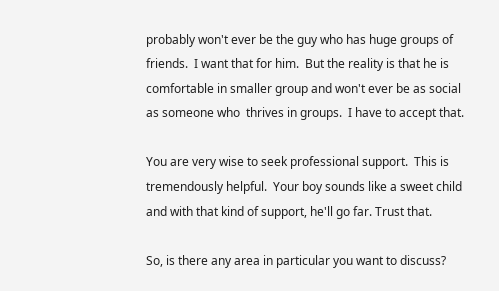probably won't ever be the guy who has huge groups of friends.  I want that for him.  But the reality is that he is comfortable in smaller group and won't ever be as social as someone who  thrives in groups.  I have to accept that.

You are very wise to seek professional support.  This is tremendously helpful.  Your boy sounds like a sweet child and with that kind of support, he'll go far. Trust that.

So, is there any area in particular you want to discuss?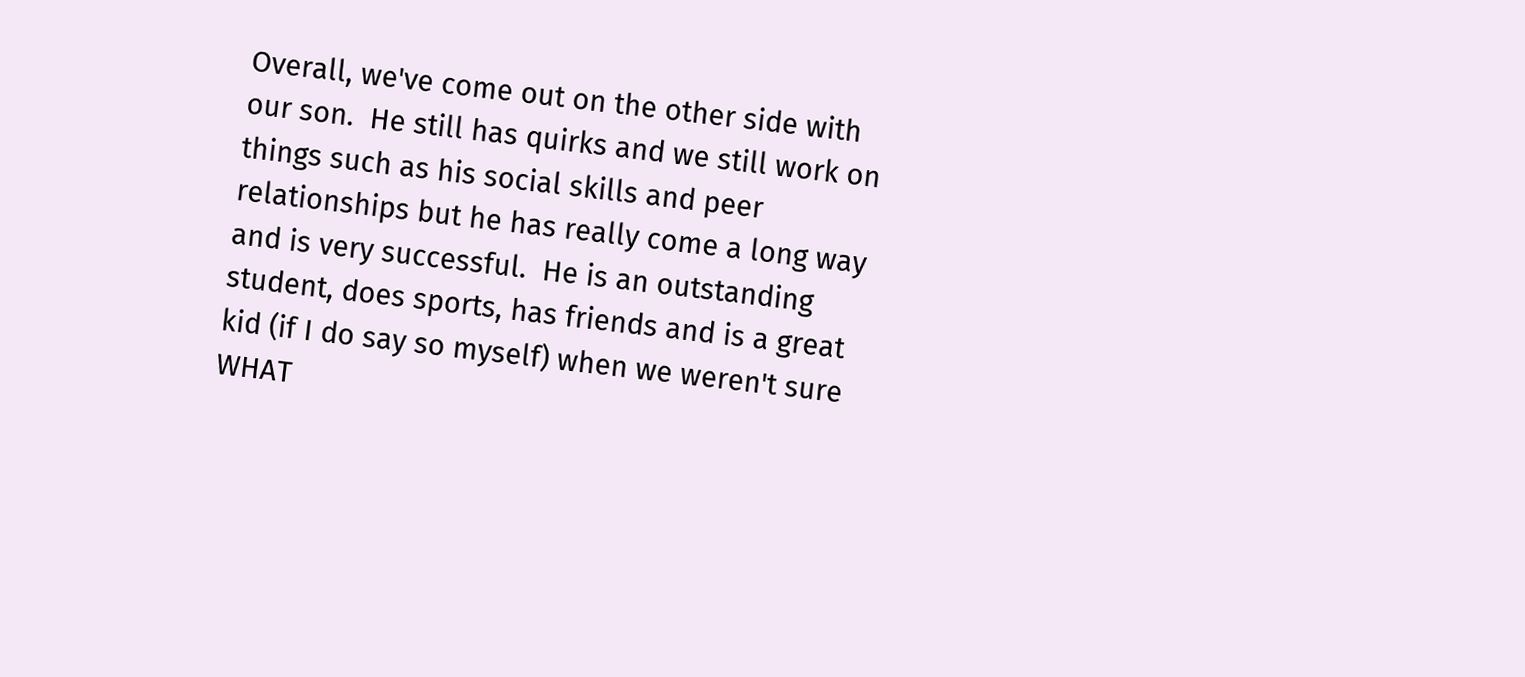Overall, we've come out on the other side with our son.  He still has quirks and we still work on things such as his social skills and peer relationships but he has really come a long way and is very successful.  He is an outstanding student, does sports, has friends and is a great kid (if I do say so myself) when we weren't sure WHAT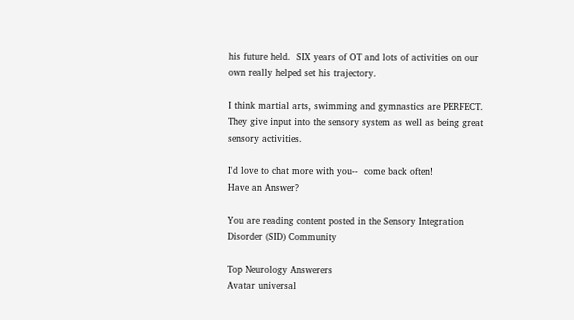his future held.  SIX years of OT and lots of activities on our own really helped set his trajectory.

I think martial arts, swimming and gymnastics are PERFECT.  They give input into the sensory system as well as being great sensory activities.

I'd love to chat more with you--  come back often!
Have an Answer?

You are reading content posted in the Sensory Integration Disorder (SID) Community

Top Neurology Answerers
Avatar universal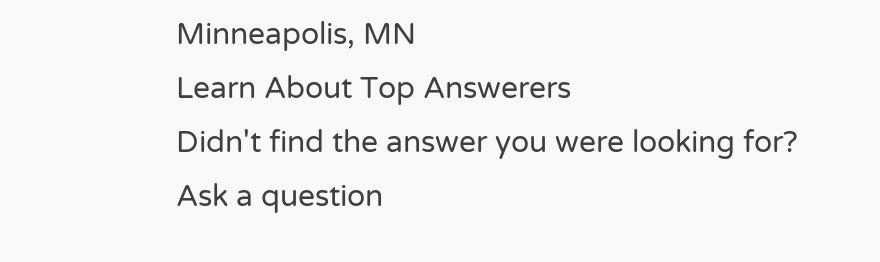Minneapolis, MN
Learn About Top Answerers
Didn't find the answer you were looking for?
Ask a question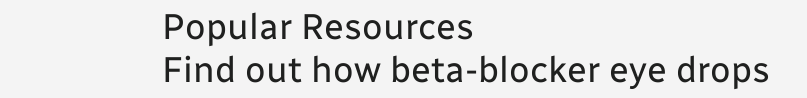Popular Resources
Find out how beta-blocker eye drops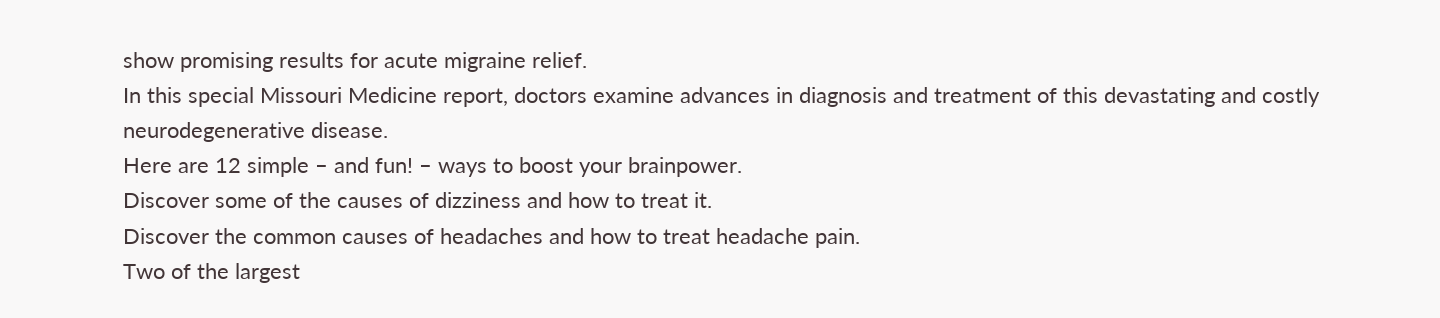show promising results for acute migraine relief.
In this special Missouri Medicine report, doctors examine advances in diagnosis and treatment of this devastating and costly neurodegenerative disease.
Here are 12 simple – and fun! – ways to boost your brainpower.
Discover some of the causes of dizziness and how to treat it.
Discover the common causes of headaches and how to treat headache pain.
Two of the largest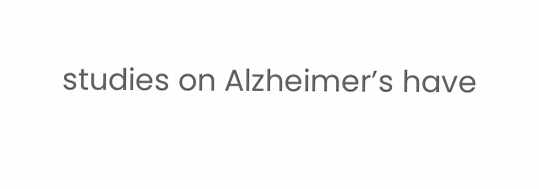studies on Alzheimer’s have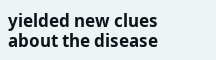yielded new clues about the disease